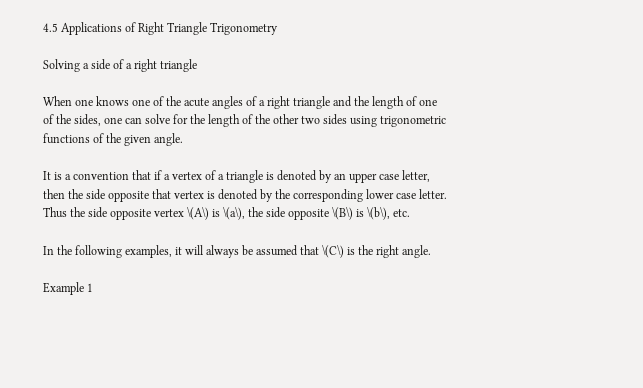4.5 Applications of Right Triangle Trigonometry

Solving a side of a right triangle

When one knows one of the acute angles of a right triangle and the length of one of the sides, one can solve for the length of the other two sides using trigonometric functions of the given angle.

It is a convention that if a vertex of a triangle is denoted by an upper case letter, then the side opposite that vertex is denoted by the corresponding lower case letter. Thus the side opposite vertex \(A\) is \(a\), the side opposite \(B\) is \(b\), etc.

In the following examples, it will always be assumed that \(C\) is the right angle.

Example 1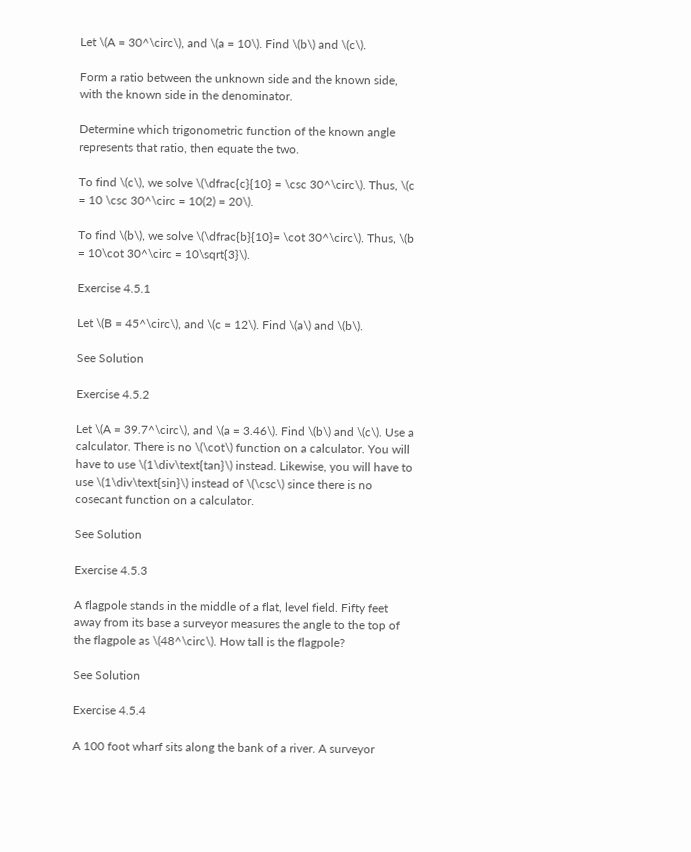Let \(A = 30^\circ\), and \(a = 10\). Find \(b\) and \(c\).

Form a ratio between the unknown side and the known side, with the known side in the denominator.

Determine which trigonometric function of the known angle represents that ratio, then equate the two.

To find \(c\), we solve \(\dfrac{c}{10} = \csc 30^\circ\). Thus, \(c = 10 \csc 30^\circ = 10(2) = 20\).

To find \(b\), we solve \(\dfrac{b}{10}= \cot 30^\circ\). Thus, \(b = 10\cot 30^\circ = 10\sqrt{3}\).

Exercise 4.5.1

Let \(B = 45^\circ\), and \(c = 12\). Find \(a\) and \(b\).

See Solution

Exercise 4.5.2

Let \(A = 39.7^\circ\), and \(a = 3.46\). Find \(b\) and \(c\). Use a calculator. There is no \(\cot\) function on a calculator. You will have to use \(1\div\text{tan}\) instead. Likewise, you will have to use \(1\div\text{sin}\) instead of \(\csc\) since there is no cosecant function on a calculator.

See Solution

Exercise 4.5.3

A flagpole stands in the middle of a flat, level field. Fifty feet away from its base a surveyor measures the angle to the top of the flagpole as \(48^\circ\). How tall is the flagpole?

See Solution

Exercise 4.5.4

A 100 foot wharf sits along the bank of a river. A surveyor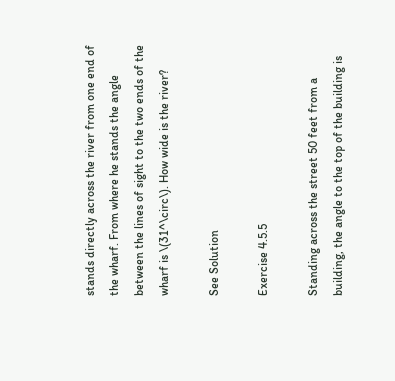stands directly across the river from one end of the wharf. From where he stands the angle between the lines of sight to the two ends of the wharf is \(31^\circ\). How wide is the river?

See Solution

Exercise 4.5.5

Standing across the street 50 feet from a building, the angle to the top of the building is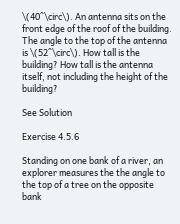\(40^\circ\). An antenna sits on the front edge of the roof of the building. The angle to the top of the antenna is \(52^\circ\). How tall is the building? How tall is the antenna itself, not including the height of the building?

See Solution

Exercise 4.5.6

Standing on one bank of a river, an explorer measures the the angle to the top of a tree on the opposite bank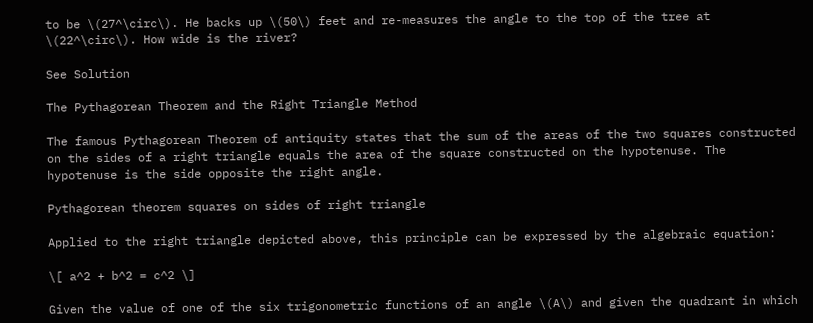to be \(27^\circ\). He backs up \(50\) feet and re-measures the angle to the top of the tree at \(22^\circ\). How wide is the river?

See Solution

The Pythagorean Theorem and the Right Triangle Method

The famous Pythagorean Theorem of antiquity states that the sum of the areas of the two squares constructed on the sides of a right triangle equals the area of the square constructed on the hypotenuse. The hypotenuse is the side opposite the right angle.

Pythagorean theorem squares on sides of right triangle

Applied to the right triangle depicted above, this principle can be expressed by the algebraic equation:

\[ a^2 + b^2 = c^2 \]

Given the value of one of the six trigonometric functions of an angle \(A\) and given the quadrant in which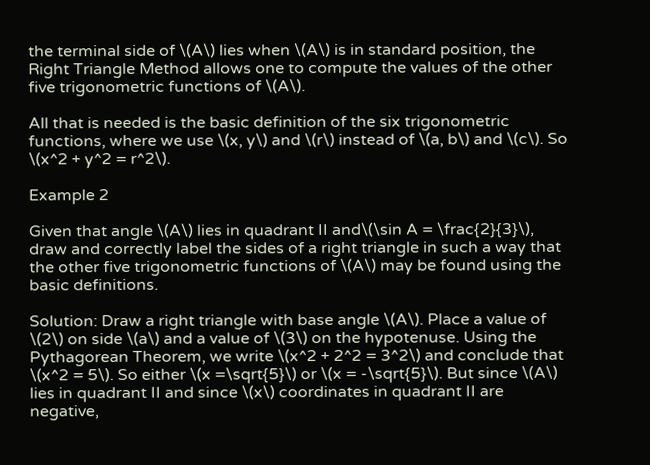the terminal side of \(A\) lies when \(A\) is in standard position, the Right Triangle Method allows one to compute the values of the other five trigonometric functions of \(A\).

All that is needed is the basic definition of the six trigonometric functions, where we use \(x, y\) and \(r\) instead of \(a, b\) and \(c\). So \(x^2 + y^2 = r^2\).

Example 2

Given that angle \(A\) lies in quadrant II and\(\sin A = \frac{2}{3}\), draw and correctly label the sides of a right triangle in such a way that the other five trigonometric functions of \(A\) may be found using the basic definitions.

Solution: Draw a right triangle with base angle \(A\). Place a value of \(2\) on side \(a\) and a value of \(3\) on the hypotenuse. Using the Pythagorean Theorem, we write \(x^2 + 2^2 = 3^2\) and conclude that \(x^2 = 5\). So either \(x =\sqrt{5}\) or \(x = -\sqrt{5}\). But since \(A\) lies in quadrant II and since \(x\) coordinates in quadrant II are negative,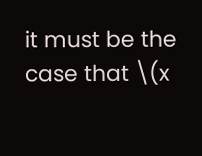it must be the case that \(x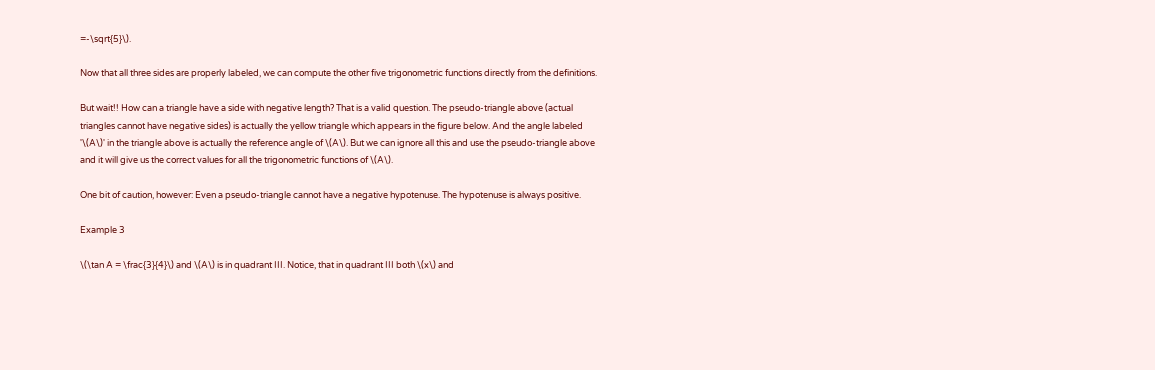=-\sqrt{5}\).

Now that all three sides are properly labeled, we can compute the other five trigonometric functions directly from the definitions.

But wait!! How can a triangle have a side with negative length? That is a valid question. The pseudo-triangle above (actual triangles cannot have negative sides) is actually the yellow triangle which appears in the figure below. And the angle labeled '\(A\)' in the triangle above is actually the reference angle of \(A\). But we can ignore all this and use the pseudo-triangle above and it will give us the correct values for all the trigonometric functions of \(A\).

One bit of caution, however: Even a pseudo-triangle cannot have a negative hypotenuse. The hypotenuse is always positive.

Example 3

\(\tan A = \frac{3}{4}\) and \(A\) is in quadrant III. Notice, that in quadrant III both \(x\) and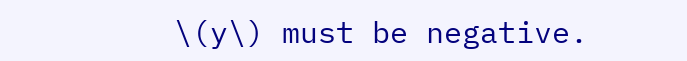\(y\) must be negative.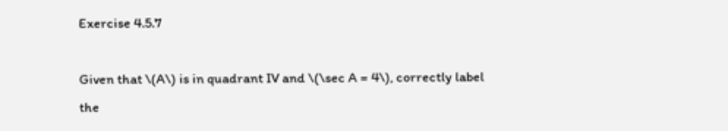Exercise 4.5.7

Given that \(A\) is in quadrant IV and \(\sec A = 4\), correctly label the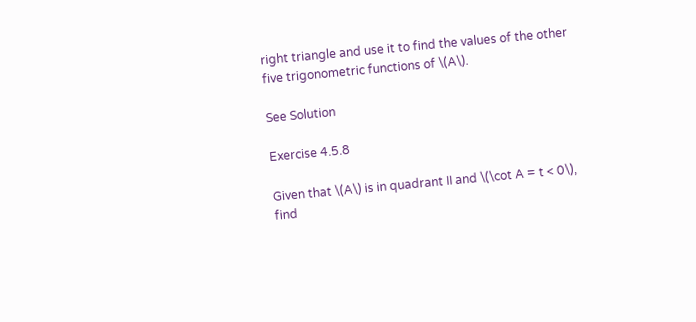right triangle and use it to find the values of the other five trigonometric functions of \(A\).

See Solution

Exercise 4.5.8

Given that \(A\) is in quadrant II and \(\cot A = t < 0\), find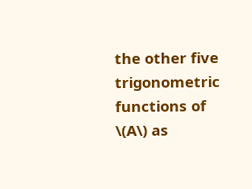the other five trigonometric functions of \(A\) as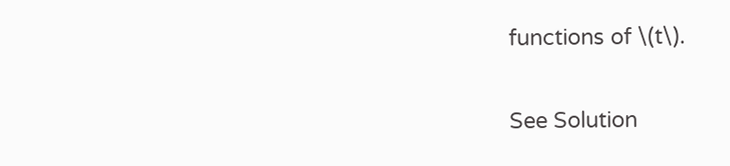functions of \(t\).

See Solution